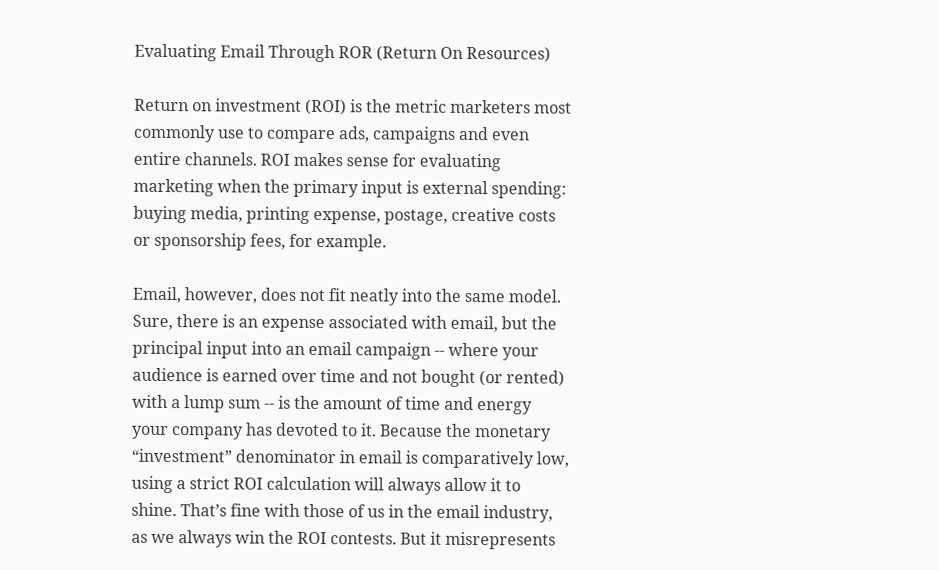Evaluating Email Through ROR (Return On Resources)

Return on investment (ROI) is the metric marketers most commonly use to compare ads, campaigns and even entire channels. ROI makes sense for evaluating marketing when the primary input is external spending: buying media, printing expense, postage, creative costs or sponsorship fees, for example.

Email, however, does not fit neatly into the same model. Sure, there is an expense associated with email, but the principal input into an email campaign -- where your audience is earned over time and not bought (or rented) with a lump sum -- is the amount of time and energy your company has devoted to it. Because the monetary “investment” denominator in email is comparatively low, using a strict ROI calculation will always allow it to shine. That’s fine with those of us in the email industry, as we always win the ROI contests. But it misrepresents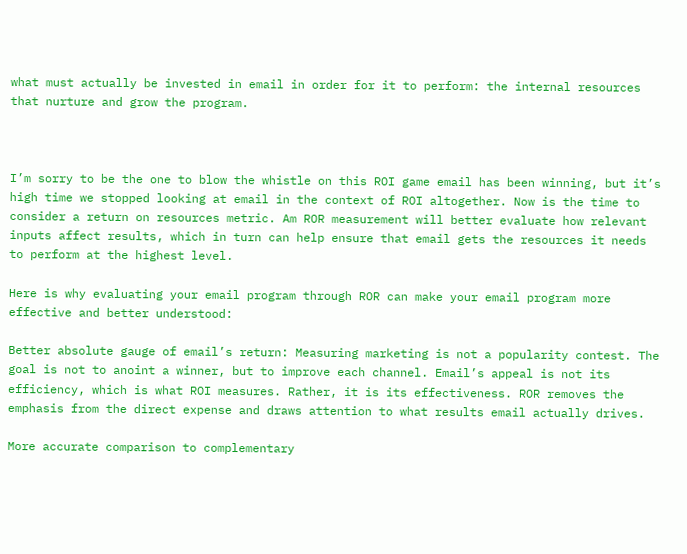what must actually be invested in email in order for it to perform: the internal resources that nurture and grow the program.



I’m sorry to be the one to blow the whistle on this ROI game email has been winning, but it’s high time we stopped looking at email in the context of ROI altogether. Now is the time to consider a return on resources metric. Am ROR measurement will better evaluate how relevant inputs affect results, which in turn can help ensure that email gets the resources it needs to perform at the highest level.

Here is why evaluating your email program through ROR can make your email program more effective and better understood:

Better absolute gauge of email’s return: Measuring marketing is not a popularity contest. The goal is not to anoint a winner, but to improve each channel. Email’s appeal is not its efficiency, which is what ROI measures. Rather, it is its effectiveness. ROR removes the emphasis from the direct expense and draws attention to what results email actually drives.

More accurate comparison to complementary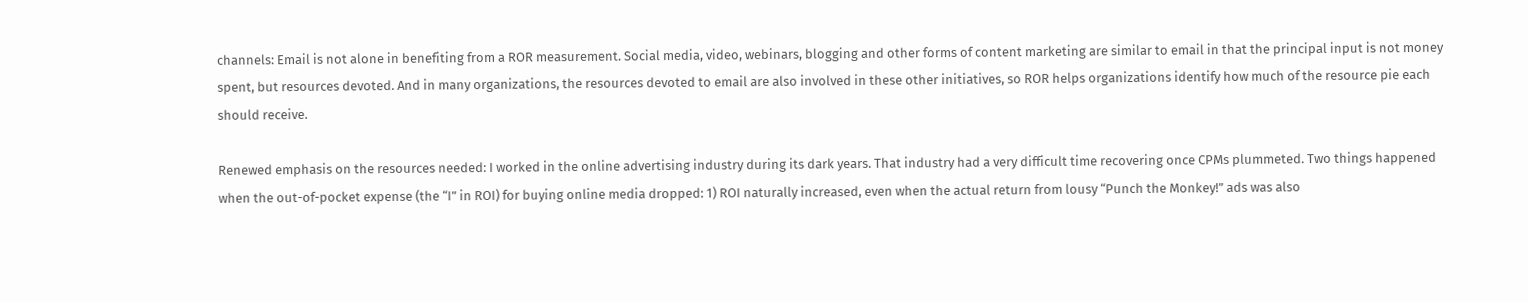channels: Email is not alone in benefiting from a ROR measurement. Social media, video, webinars, blogging and other forms of content marketing are similar to email in that the principal input is not money spent, but resources devoted. And in many organizations, the resources devoted to email are also involved in these other initiatives, so ROR helps organizations identify how much of the resource pie each should receive.

Renewed emphasis on the resources needed: I worked in the online advertising industry during its dark years. That industry had a very difficult time recovering once CPMs plummeted. Two things happened when the out-of-pocket expense (the “I” in ROI) for buying online media dropped: 1) ROI naturally increased, even when the actual return from lousy “Punch the Monkey!” ads was also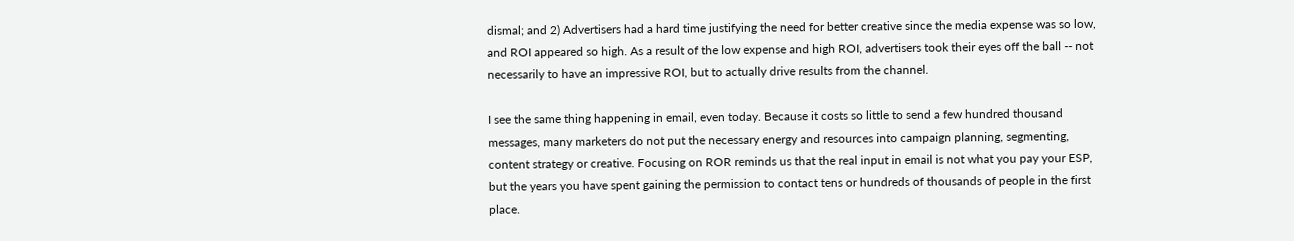dismal; and 2) Advertisers had a hard time justifying the need for better creative since the media expense was so low, and ROI appeared so high. As a result of the low expense and high ROI, advertisers took their eyes off the ball -- not necessarily to have an impressive ROI, but to actually drive results from the channel.

I see the same thing happening in email, even today. Because it costs so little to send a few hundred thousand messages, many marketers do not put the necessary energy and resources into campaign planning, segmenting, content strategy or creative. Focusing on ROR reminds us that the real input in email is not what you pay your ESP, but the years you have spent gaining the permission to contact tens or hundreds of thousands of people in the first place.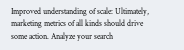Improved understanding of scale: Ultimately, marketing metrics of all kinds should drive some action. Analyze your search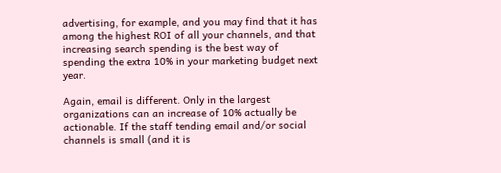advertising, for example, and you may find that it has among the highest ROI of all your channels, and that increasing search spending is the best way of spending the extra 10% in your marketing budget next year.

Again, email is different. Only in the largest organizations can an increase of 10% actually be actionable. If the staff tending email and/or social channels is small (and it is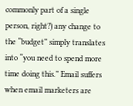commonly part of a single person, right?) any change to the “budget” simply translates into “you need to spend more time doing this.” Email suffers when email marketers are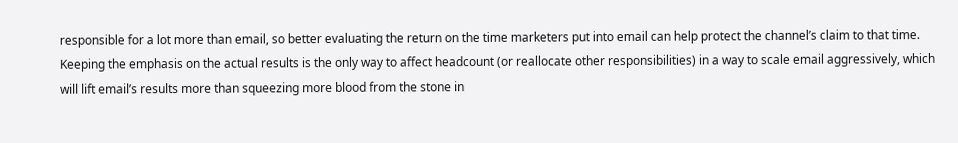responsible for a lot more than email, so better evaluating the return on the time marketers put into email can help protect the channel’s claim to that time. Keeping the emphasis on the actual results is the only way to affect headcount (or reallocate other responsibilities) in a way to scale email aggressively, which will lift email’s results more than squeezing more blood from the stone in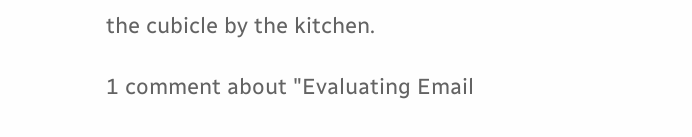the cubicle by the kitchen.

1 comment about "Evaluating Email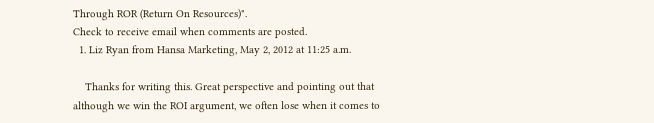Through ROR (Return On Resources)".
Check to receive email when comments are posted.
  1. Liz Ryan from Hansa Marketing, May 2, 2012 at 11:25 a.m.

    Thanks for writing this. Great perspective and pointing out that although we win the ROI argument, we often lose when it comes to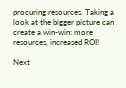procuring resources. Taking a look at the bigger picture can create a win-win: more resources, increased ROI!

Next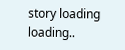story loading loading..